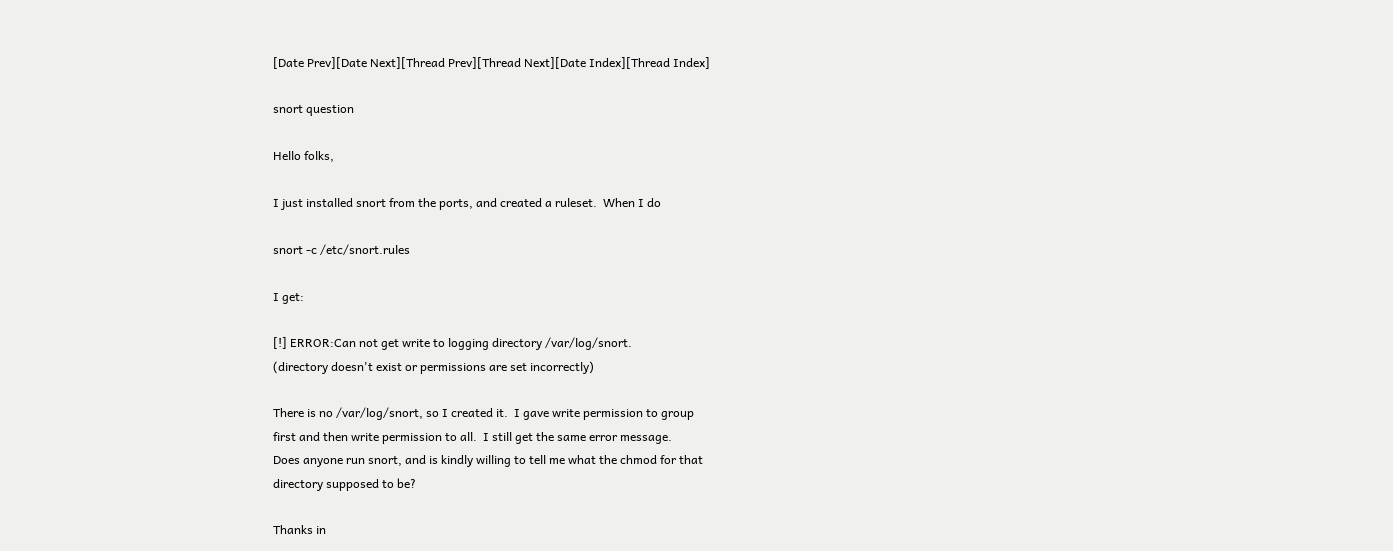[Date Prev][Date Next][Thread Prev][Thread Next][Date Index][Thread Index]

snort question

Hello folks,

I just installed snort from the ports, and created a ruleset.  When I do

snort -c /etc/snort.rules

I get:

[!] ERROR:Can not get write to logging directory /var/log/snort.
(directory doesn't exist or permissions are set incorrectly)

There is no /var/log/snort, so I created it.  I gave write permission to group
first and then write permission to all.  I still get the same error message.
Does anyone run snort, and is kindly willing to tell me what the chmod for that
directory supposed to be?

Thanks in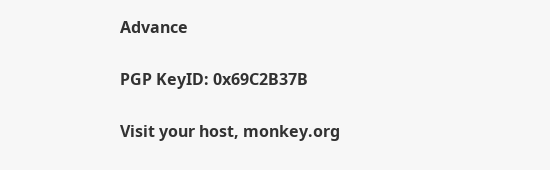Advance

PGP KeyID: 0x69C2B37B

Visit your host, monkey.org